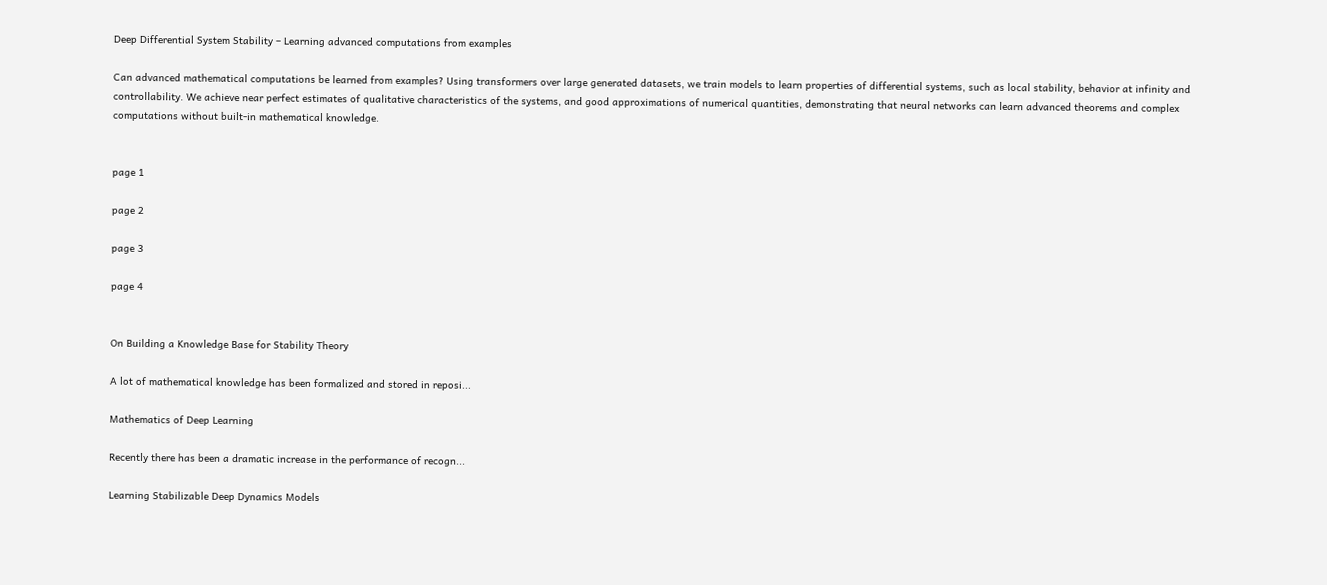Deep Differential System Stability – Learning advanced computations from examples

Can advanced mathematical computations be learned from examples? Using transformers over large generated datasets, we train models to learn properties of differential systems, such as local stability, behavior at infinity and controllability. We achieve near perfect estimates of qualitative characteristics of the systems, and good approximations of numerical quantities, demonstrating that neural networks can learn advanced theorems and complex computations without built-in mathematical knowledge.


page 1

page 2

page 3

page 4


On Building a Knowledge Base for Stability Theory

A lot of mathematical knowledge has been formalized and stored in reposi...

Mathematics of Deep Learning

Recently there has been a dramatic increase in the performance of recogn...

Learning Stabilizable Deep Dynamics Models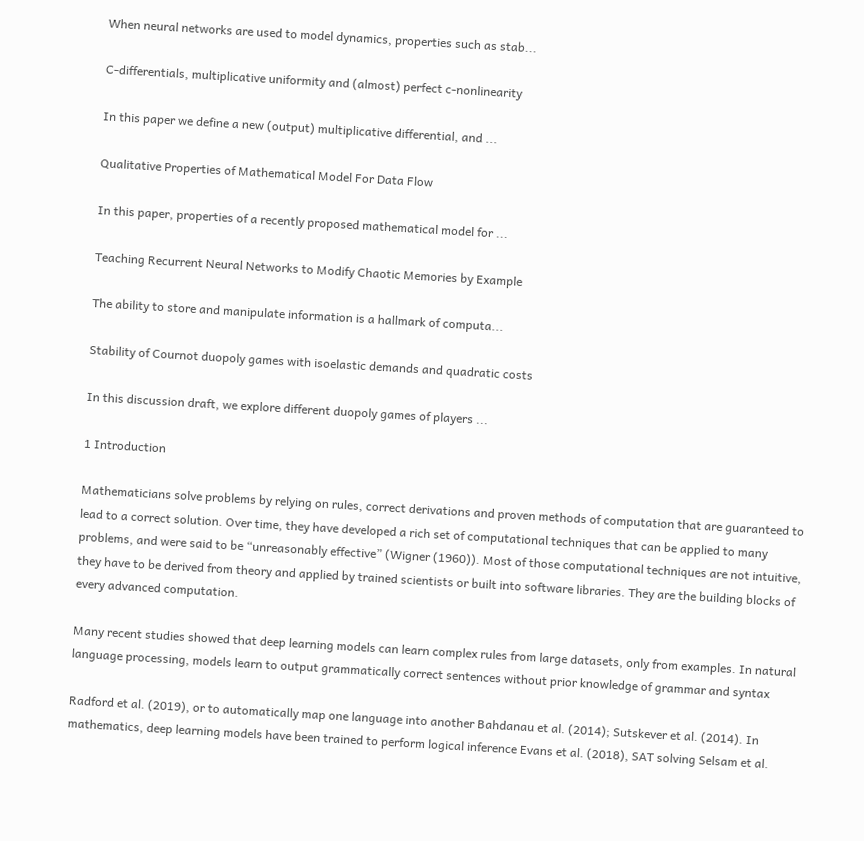When neural networks are used to model dynamics, properties such as stab...

C-differentials, multiplicative uniformity and (almost) perfect c-nonlinearity

In this paper we define a new (output) multiplicative differential, and ...

Qualitative Properties of Mathematical Model For Data Flow

In this paper, properties of a recently proposed mathematical model for ...

Teaching Recurrent Neural Networks to Modify Chaotic Memories by Example

The ability to store and manipulate information is a hallmark of computa...

Stability of Cournot duopoly games with isoelastic demands and quadratic costs

In this discussion draft, we explore different duopoly games of players ...

1 Introduction

Mathematicians solve problems by relying on rules, correct derivations and proven methods of computation that are guaranteed to lead to a correct solution. Over time, they have developed a rich set of computational techniques that can be applied to many problems, and were said to be “unreasonably effective” (Wigner (1960)). Most of those computational techniques are not intuitive, they have to be derived from theory and applied by trained scientists or built into software libraries. They are the building blocks of every advanced computation.

Many recent studies showed that deep learning models can learn complex rules from large datasets, only from examples. In natural language processing, models learn to output grammatically correct sentences without prior knowledge of grammar and syntax

Radford et al. (2019), or to automatically map one language into another Bahdanau et al. (2014); Sutskever et al. (2014). In mathematics, deep learning models have been trained to perform logical inference Evans et al. (2018), SAT solving Selsam et al.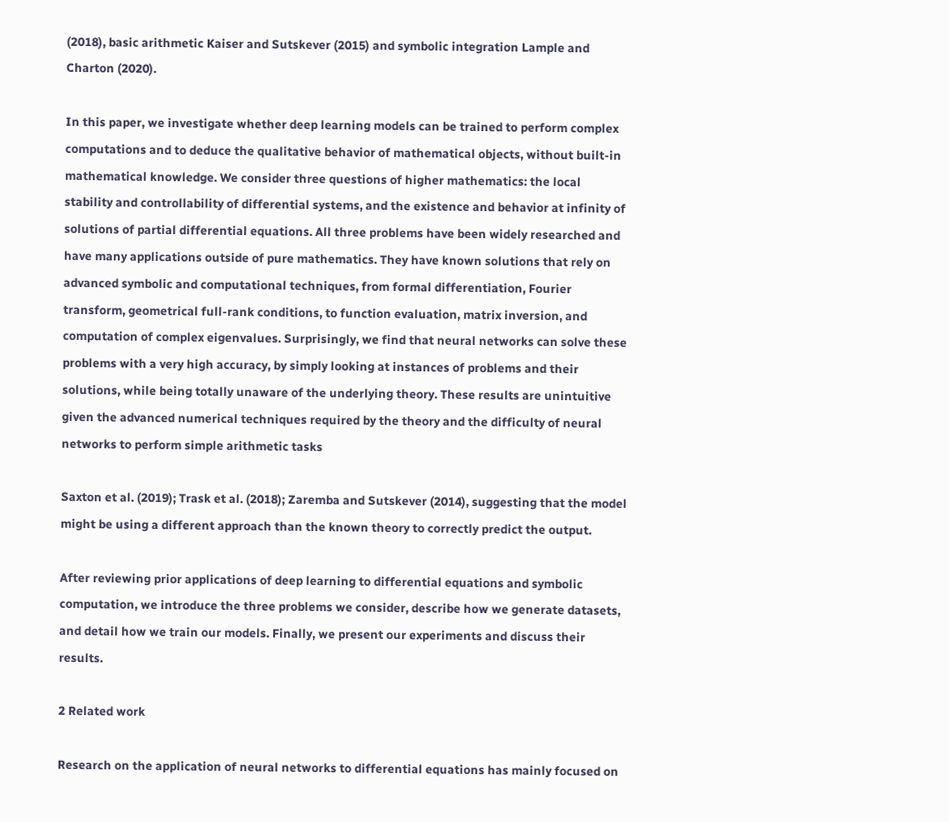(2018), basic arithmetic Kaiser and Sutskever (2015) and symbolic integration Lample and Charton (2020).

In this paper, we investigate whether deep learning models can be trained to perform complex computations and to deduce the qualitative behavior of mathematical objects, without built-in mathematical knowledge. We consider three questions of higher mathematics: the local stability and controllability of differential systems, and the existence and behavior at infinity of solutions of partial differential equations. All three problems have been widely researched and have many applications outside of pure mathematics. They have known solutions that rely on advanced symbolic and computational techniques, from formal differentiation, Fourier transform, geometrical full-rank conditions, to function evaluation, matrix inversion, and computation of complex eigenvalues. Surprisingly, we find that neural networks can solve these problems with a very high accuracy, by simply looking at instances of problems and their solutions, while being totally unaware of the underlying theory. These results are unintuitive given the advanced numerical techniques required by the theory and the difficulty of neural networks to perform simple arithmetic tasks

Saxton et al. (2019); Trask et al. (2018); Zaremba and Sutskever (2014), suggesting that the model might be using a different approach than the known theory to correctly predict the output.

After reviewing prior applications of deep learning to differential equations and symbolic computation, we introduce the three problems we consider, describe how we generate datasets, and detail how we train our models. Finally, we present our experiments and discuss their results.

2 Related work

Research on the application of neural networks to differential equations has mainly focused on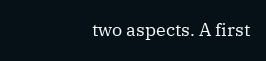two aspects. A first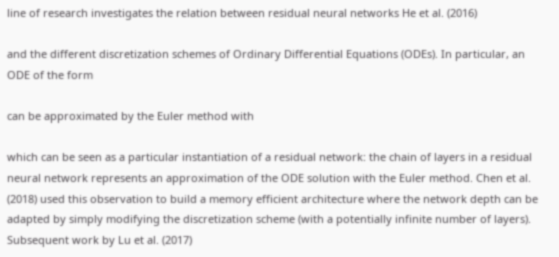line of research investigates the relation between residual neural networks He et al. (2016)

and the different discretization schemes of Ordinary Differential Equations (ODEs). In particular, an ODE of the form

can be approximated by the Euler method with

which can be seen as a particular instantiation of a residual network: the chain of layers in a residual neural network represents an approximation of the ODE solution with the Euler method. Chen et al. (2018) used this observation to build a memory efficient architecture where the network depth can be adapted by simply modifying the discretization scheme (with a potentially infinite number of layers). Subsequent work by Lu et al. (2017)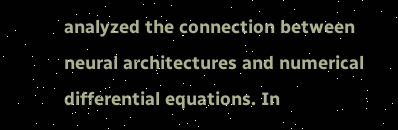analyzed the connection between neural architectures and numerical differential equations. In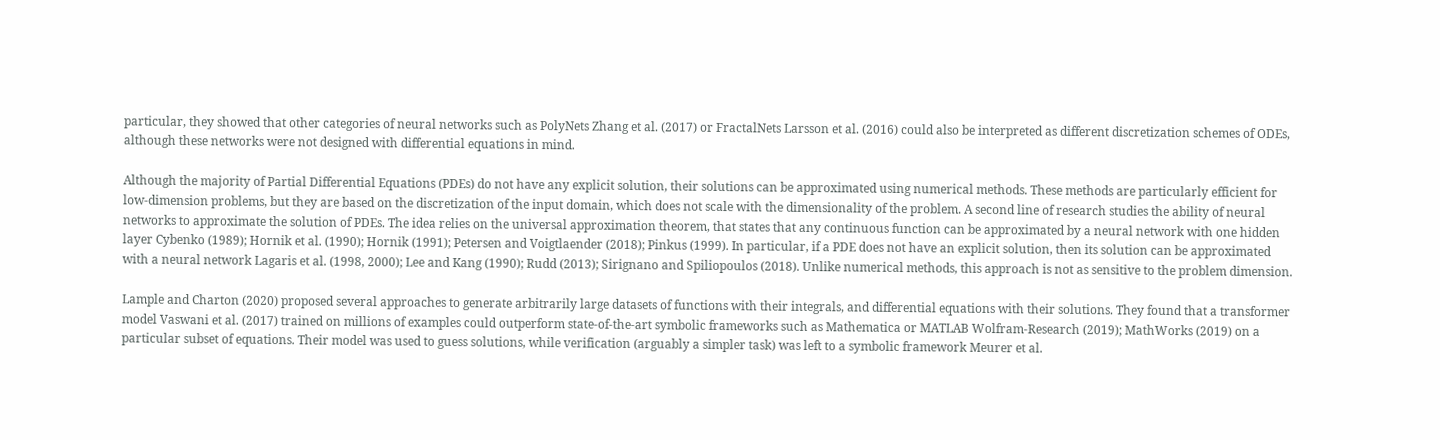particular, they showed that other categories of neural networks such as PolyNets Zhang et al. (2017) or FractalNets Larsson et al. (2016) could also be interpreted as different discretization schemes of ODEs, although these networks were not designed with differential equations in mind.

Although the majority of Partial Differential Equations (PDEs) do not have any explicit solution, their solutions can be approximated using numerical methods. These methods are particularly efficient for low-dimension problems, but they are based on the discretization of the input domain, which does not scale with the dimensionality of the problem. A second line of research studies the ability of neural networks to approximate the solution of PDEs. The idea relies on the universal approximation theorem, that states that any continuous function can be approximated by a neural network with one hidden layer Cybenko (1989); Hornik et al. (1990); Hornik (1991); Petersen and Voigtlaender (2018); Pinkus (1999). In particular, if a PDE does not have an explicit solution, then its solution can be approximated with a neural network Lagaris et al. (1998, 2000); Lee and Kang (1990); Rudd (2013); Sirignano and Spiliopoulos (2018). Unlike numerical methods, this approach is not as sensitive to the problem dimension.

Lample and Charton (2020) proposed several approaches to generate arbitrarily large datasets of functions with their integrals, and differential equations with their solutions. They found that a transformer model Vaswani et al. (2017) trained on millions of examples could outperform state-of-the-art symbolic frameworks such as Mathematica or MATLAB Wolfram-Research (2019); MathWorks (2019) on a particular subset of equations. Their model was used to guess solutions, while verification (arguably a simpler task) was left to a symbolic framework Meurer et al.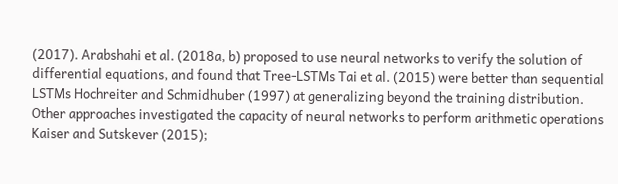(2017). Arabshahi et al. (2018a, b) proposed to use neural networks to verify the solution of differential equations, and found that Tree-LSTMs Tai et al. (2015) were better than sequential LSTMs Hochreiter and Schmidhuber (1997) at generalizing beyond the training distribution. Other approaches investigated the capacity of neural networks to perform arithmetic operations Kaiser and Sutskever (2015);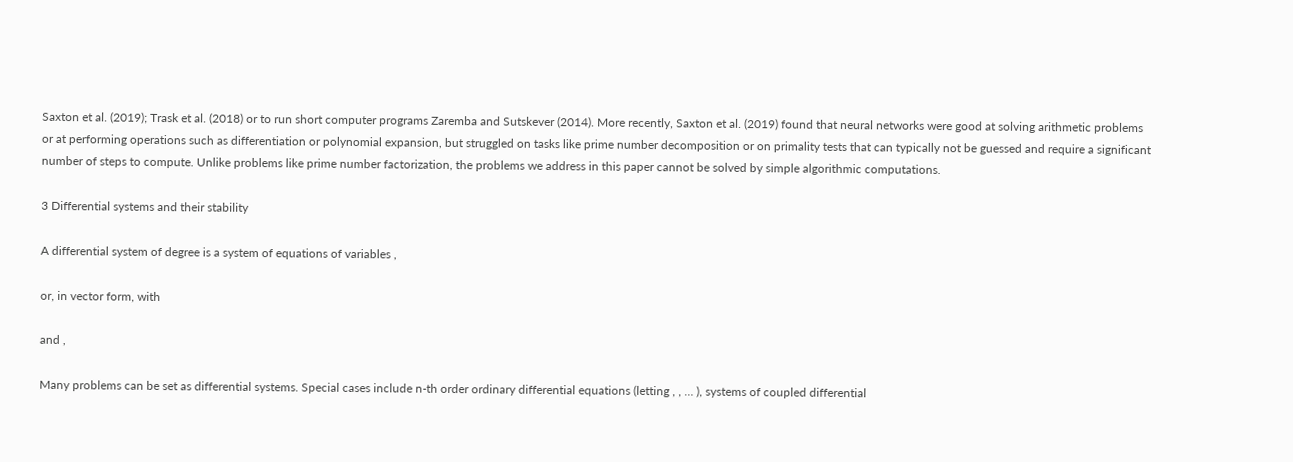Saxton et al. (2019); Trask et al. (2018) or to run short computer programs Zaremba and Sutskever (2014). More recently, Saxton et al. (2019) found that neural networks were good at solving arithmetic problems or at performing operations such as differentiation or polynomial expansion, but struggled on tasks like prime number decomposition or on primality tests that can typically not be guessed and require a significant number of steps to compute. Unlike problems like prime number factorization, the problems we address in this paper cannot be solved by simple algorithmic computations.

3 Differential systems and their stability

A differential system of degree is a system of equations of variables ,

or, in vector form, with

and ,

Many problems can be set as differential systems. Special cases include n-th order ordinary differential equations (letting , , … ), systems of coupled differential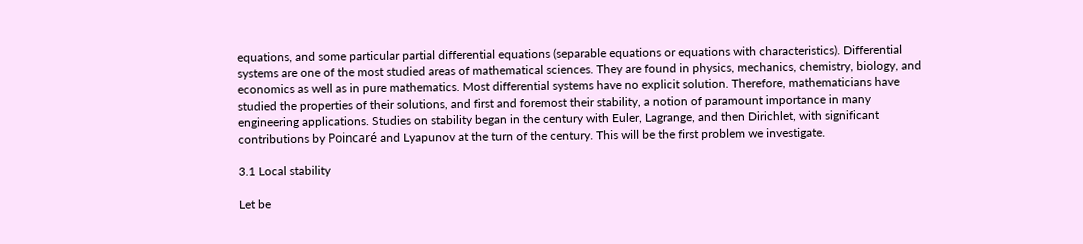equations, and some particular partial differential equations (separable equations or equations with characteristics). Differential systems are one of the most studied areas of mathematical sciences. They are found in physics, mechanics, chemistry, biology, and economics as well as in pure mathematics. Most differential systems have no explicit solution. Therefore, mathematicians have studied the properties of their solutions, and first and foremost their stability, a notion of paramount importance in many engineering applications. Studies on stability began in the century with Euler, Lagrange, and then Dirichlet, with significant contributions by Poincaré and Lyapunov at the turn of the century. This will be the first problem we investigate.

3.1 Local stability

Let be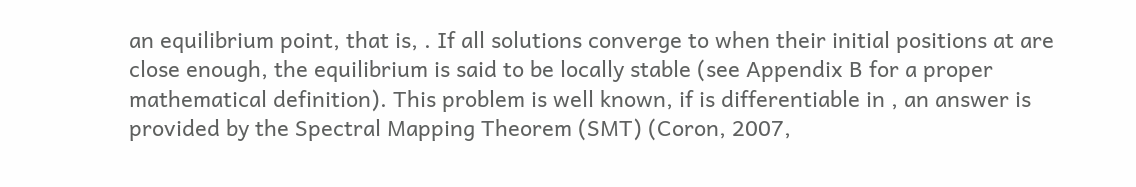an equilibrium point, that is, . If all solutions converge to when their initial positions at are close enough, the equilibrium is said to be locally stable (see Appendix B for a proper mathematical definition). This problem is well known, if is differentiable in , an answer is provided by the Spectral Mapping Theorem (SMT) (Coron, 2007,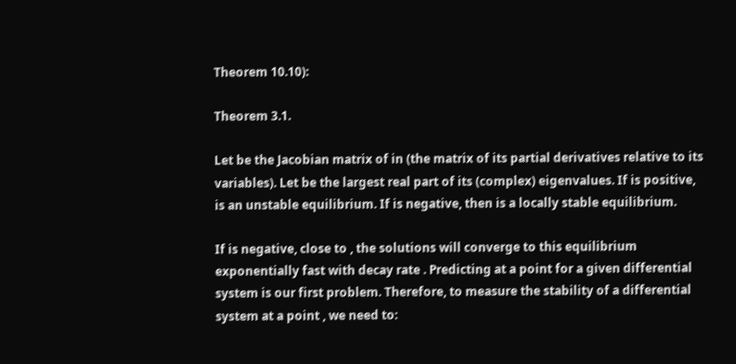Theorem 10.10):

Theorem 3.1.

Let be the Jacobian matrix of in (the matrix of its partial derivatives relative to its variables). Let be the largest real part of its (complex) eigenvalues. If is positive, is an unstable equilibrium. If is negative, then is a locally stable equilibrium.

If is negative, close to , the solutions will converge to this equilibrium exponentially fast with decay rate . Predicting at a point for a given differential system is our first problem. Therefore, to measure the stability of a differential system at a point , we need to: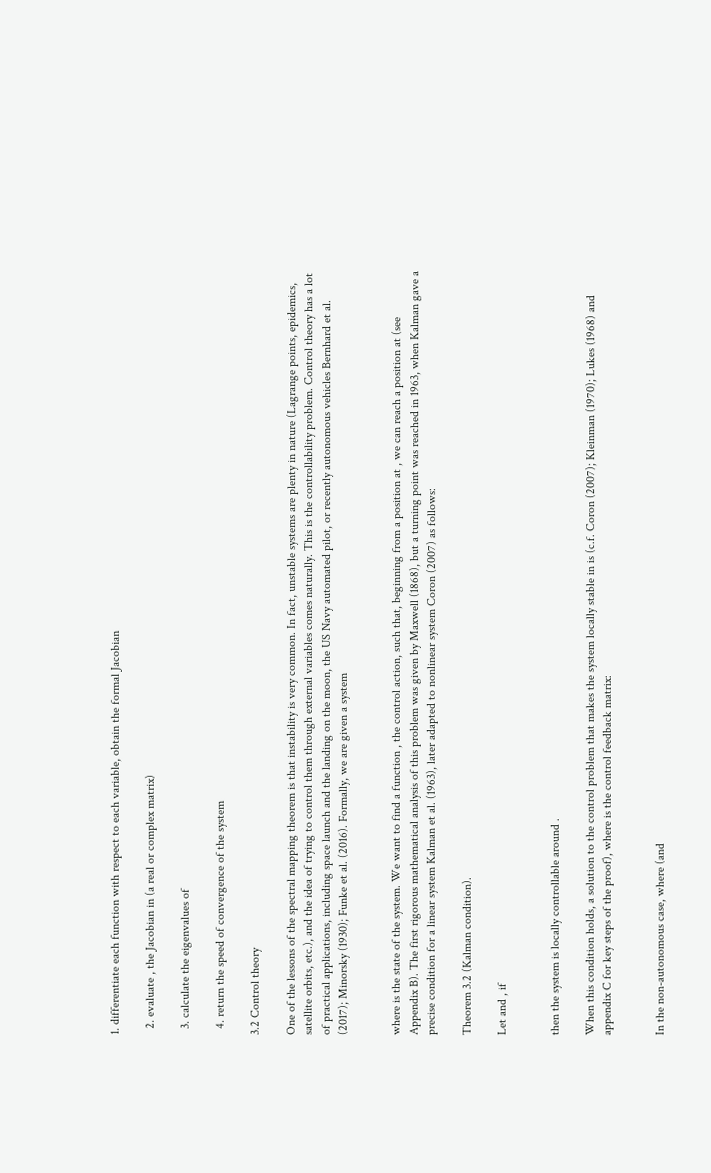1. differentiate each function with respect to each variable, obtain the formal Jacobian

  2. evaluate , the Jacobian in (a real or complex matrix)

  3. calculate the eigenvalues of

  4. return the speed of convergence of the system

3.2 Control theory

One of the lessons of the spectral mapping theorem is that instability is very common. In fact, unstable systems are plenty in nature (Lagrange points, epidemics, satellite orbits, etc.), and the idea of trying to control them through external variables comes naturally. This is the controllability problem. Control theory has a lot of practical applications, including space launch and the landing on the moon, the US Navy automated pilot, or recently autonomous vehicles Bernhard et al. (2017); Minorsky (1930); Funke et al. (2016). Formally, we are given a system


where is the state of the system. We want to find a function , the control action, such that, beginning from a position at , we can reach a position at (see Appendix B). The first rigorous mathematical analysis of this problem was given by Maxwell (1868), but a turning point was reached in 1963, when Kalman gave a precise condition for a linear system Kalman et al. (1963), later adapted to nonlinear system Coron (2007) as follows:

Theorem 3.2 (Kalman condition).

Let and , if


then the system is locally controllable around .

When this condition holds, a solution to the control problem that makes the system locally stable in is (c.f. Coron (2007); Kleinman (1970); Lukes (1968) and appendix C for key steps of the proof), where is the control feedback matrix:


In the non-autonomous case, where (and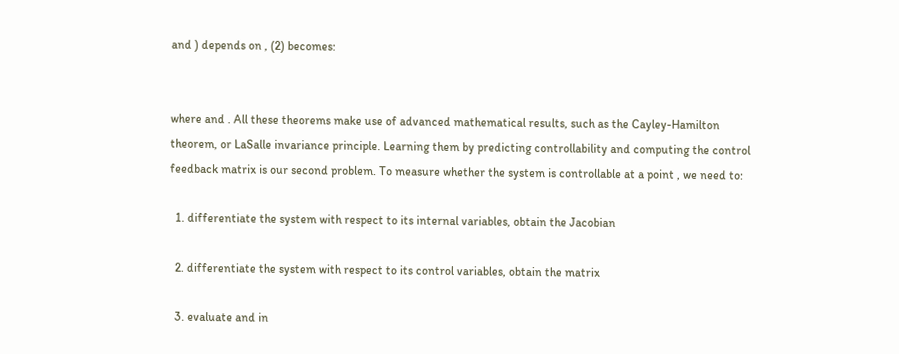and ) depends on , (2) becomes:


where and . All these theorems make use of advanced mathematical results, such as the Cayley-Hamilton theorem, or LaSalle invariance principle. Learning them by predicting controllability and computing the control feedback matrix is our second problem. To measure whether the system is controllable at a point , we need to:

  1. differentiate the system with respect to its internal variables, obtain the Jacobian

  2. differentiate the system with respect to its control variables, obtain the matrix

  3. evaluate and in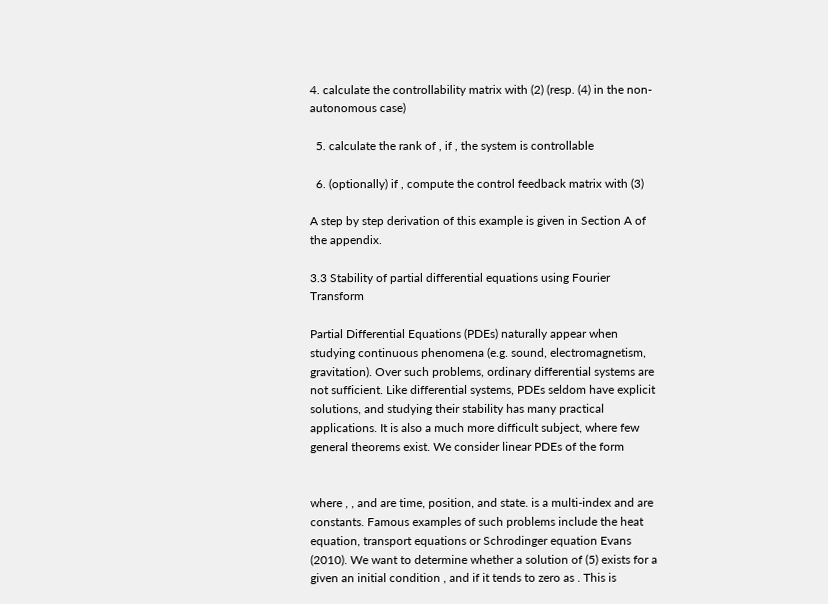4. calculate the controllability matrix with (2) (resp. (4) in the non-autonomous case)

  5. calculate the rank of , if , the system is controllable

  6. (optionally) if , compute the control feedback matrix with (3)

A step by step derivation of this example is given in Section A of the appendix.

3.3 Stability of partial differential equations using Fourier Transform

Partial Differential Equations (PDEs) naturally appear when studying continuous phenomena (e.g. sound, electromagnetism, gravitation). Over such problems, ordinary differential systems are not sufficient. Like differential systems, PDEs seldom have explicit solutions, and studying their stability has many practical applications. It is also a much more difficult subject, where few general theorems exist. We consider linear PDEs of the form


where , , and are time, position, and state. is a multi-index and are constants. Famous examples of such problems include the heat equation, transport equations or Schrodinger equation Evans (2010). We want to determine whether a solution of (5) exists for a given an initial condition , and if it tends to zero as . This is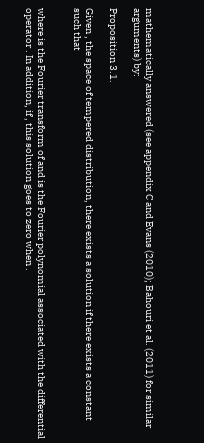mathematically answered (see appendix C and Evans (2010); Bahouri et al. (2011) for similar arguments) by:

Proposition 3.1.

Given , the space of tempered distribution, there exists a solution if there exists a constant such that


where is the Fourier transform of and is the Fourier polynomial associated with the differential operator . In addition, if , this solution goes to zero when .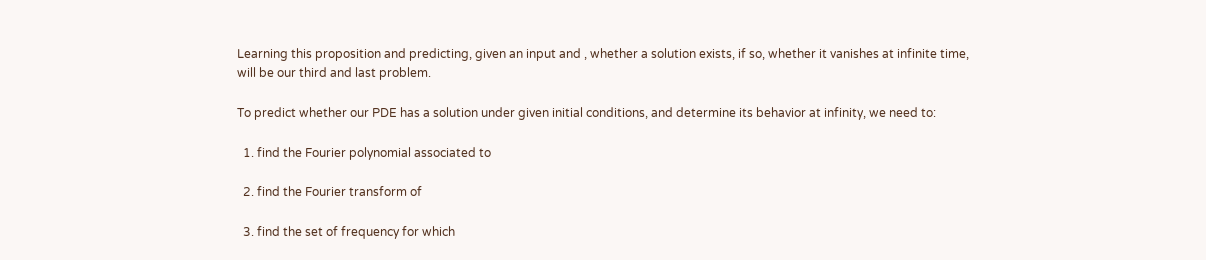Learning this proposition and predicting, given an input and , whether a solution exists, if so, whether it vanishes at infinite time, will be our third and last problem.

To predict whether our PDE has a solution under given initial conditions, and determine its behavior at infinity, we need to:

  1. find the Fourier polynomial associated to

  2. find the Fourier transform of

  3. find the set of frequency for which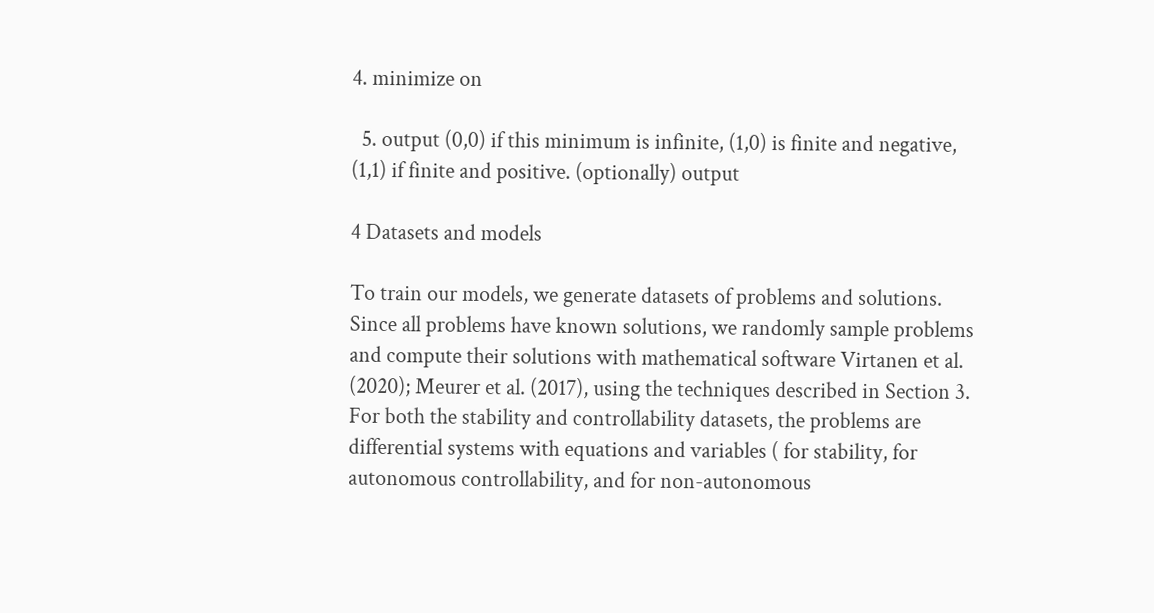4. minimize on

  5. output (0,0) if this minimum is infinite, (1,0) is finite and negative, (1,1) if finite and positive. (optionally) output

4 Datasets and models

To train our models, we generate datasets of problems and solutions. Since all problems have known solutions, we randomly sample problems and compute their solutions with mathematical software Virtanen et al. (2020); Meurer et al. (2017), using the techniques described in Section 3. For both the stability and controllability datasets, the problems are differential systems with equations and variables ( for stability, for autonomous controllability, and for non-autonomous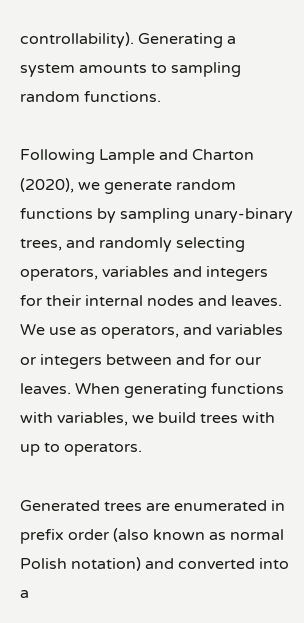controllability). Generating a system amounts to sampling random functions.

Following Lample and Charton (2020), we generate random functions by sampling unary-binary trees, and randomly selecting operators, variables and integers for their internal nodes and leaves. We use as operators, and variables or integers between and for our leaves. When generating functions with variables, we build trees with up to operators.

Generated trees are enumerated in prefix order (also known as normal Polish notation) and converted into a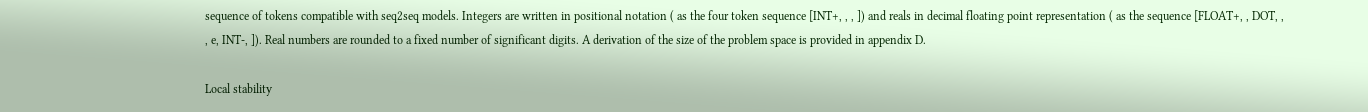sequence of tokens compatible with seq2seq models. Integers are written in positional notation ( as the four token sequence [INT+, , , ]) and reals in decimal floating point representation ( as the sequence [FLOAT+, , DOT, , , e, INT-, ]). Real numbers are rounded to a fixed number of significant digits. A derivation of the size of the problem space is provided in appendix D.

Local stability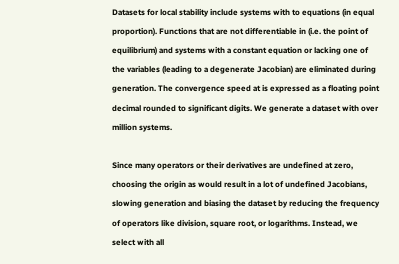Datasets for local stability include systems with to equations (in equal proportion). Functions that are not differentiable in (i.e. the point of equilibrium) and systems with a constant equation or lacking one of the variables (leading to a degenerate Jacobian) are eliminated during generation. The convergence speed at is expressed as a floating point decimal rounded to significant digits. We generate a dataset with over million systems.

Since many operators or their derivatives are undefined at zero, choosing the origin as would result in a lot of undefined Jacobians, slowing generation and biasing the dataset by reducing the frequency of operators like division, square root, or logarithms. Instead, we select with all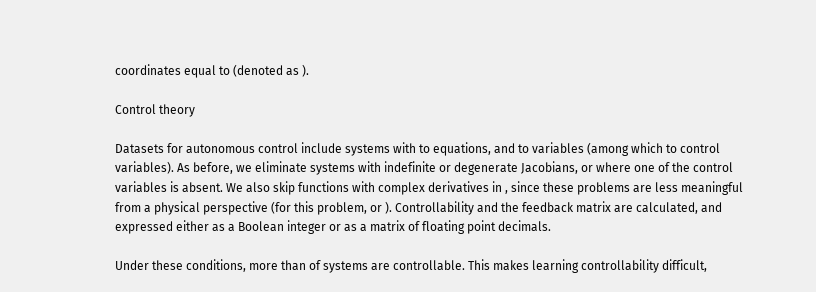coordinates equal to (denoted as ).

Control theory

Datasets for autonomous control include systems with to equations, and to variables (among which to control variables). As before, we eliminate systems with indefinite or degenerate Jacobians, or where one of the control variables is absent. We also skip functions with complex derivatives in , since these problems are less meaningful from a physical perspective (for this problem, or ). Controllability and the feedback matrix are calculated, and expressed either as a Boolean integer or as a matrix of floating point decimals.

Under these conditions, more than of systems are controllable. This makes learning controllability difficult,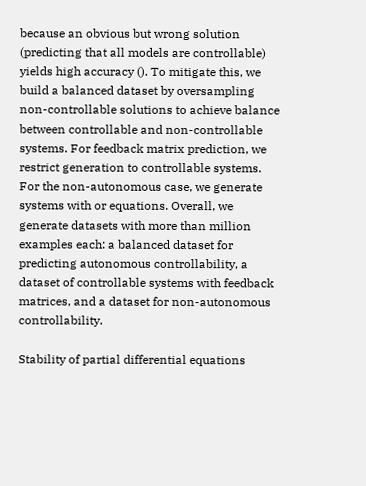because an obvious but wrong solution (predicting that all models are controllable) yields high accuracy (). To mitigate this, we build a balanced dataset by oversampling non-controllable solutions to achieve balance between controllable and non-controllable systems. For feedback matrix prediction, we restrict generation to controllable systems. For the non-autonomous case, we generate systems with or equations. Overall, we generate datasets with more than million examples each: a balanced dataset for predicting autonomous controllability, a dataset of controllable systems with feedback matrices, and a dataset for non-autonomous controllability.

Stability of partial differential equations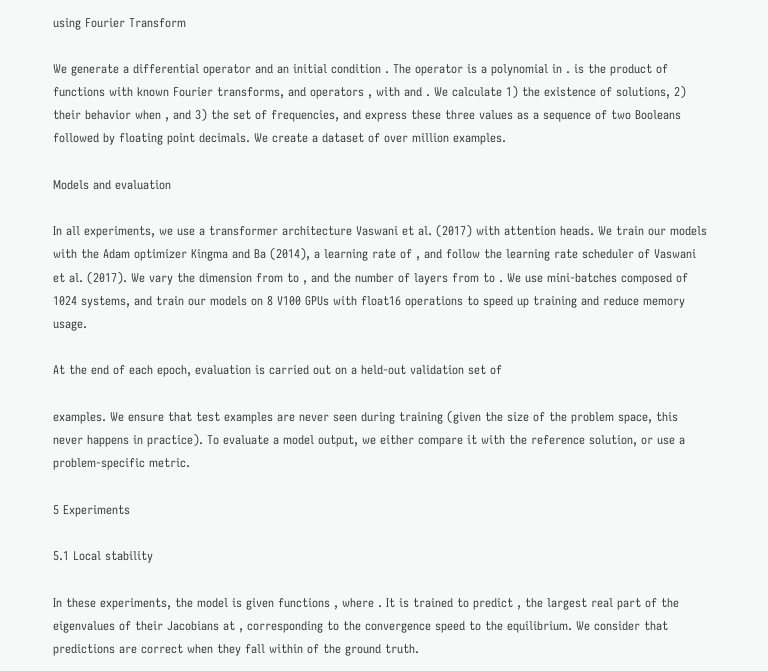using Fourier Transform

We generate a differential operator and an initial condition . The operator is a polynomial in . is the product of functions with known Fourier transforms, and operators , with and . We calculate 1) the existence of solutions, 2) their behavior when , and 3) the set of frequencies, and express these three values as a sequence of two Booleans followed by floating point decimals. We create a dataset of over million examples.

Models and evaluation

In all experiments, we use a transformer architecture Vaswani et al. (2017) with attention heads. We train our models with the Adam optimizer Kingma and Ba (2014), a learning rate of , and follow the learning rate scheduler of Vaswani et al. (2017). We vary the dimension from to , and the number of layers from to . We use mini-batches composed of 1024 systems, and train our models on 8 V100 GPUs with float16 operations to speed up training and reduce memory usage.

At the end of each epoch, evaluation is carried out on a held-out validation set of

examples. We ensure that test examples are never seen during training (given the size of the problem space, this never happens in practice). To evaluate a model output, we either compare it with the reference solution, or use a problem-specific metric.

5 Experiments

5.1 Local stability

In these experiments, the model is given functions , where . It is trained to predict , the largest real part of the eigenvalues of their Jacobians at , corresponding to the convergence speed to the equilibrium. We consider that predictions are correct when they fall within of the ground truth.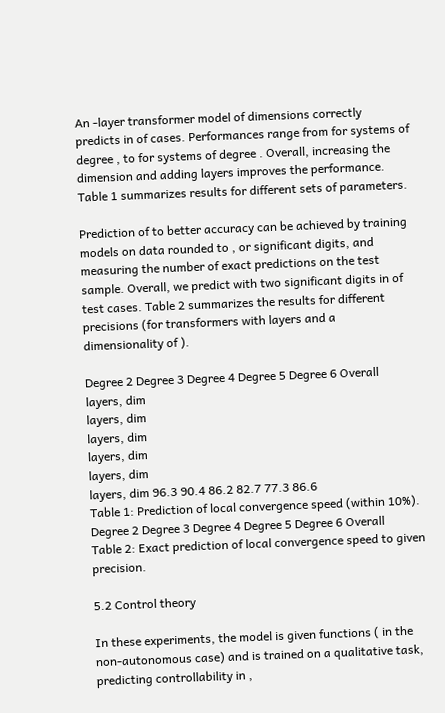An -layer transformer model of dimensions correctly predicts in of cases. Performances range from for systems of degree , to for systems of degree . Overall, increasing the dimension and adding layers improves the performance. Table 1 summarizes results for different sets of parameters.

Prediction of to better accuracy can be achieved by training models on data rounded to , or significant digits, and measuring the number of exact predictions on the test sample. Overall, we predict with two significant digits in of test cases. Table 2 summarizes the results for different precisions (for transformers with layers and a dimensionality of ).

Degree 2 Degree 3 Degree 4 Degree 5 Degree 6 Overall
layers, dim
layers, dim
layers, dim
layers, dim
layers, dim
layers, dim 96.3 90.4 86.2 82.7 77.3 86.6
Table 1: Prediction of local convergence speed (within 10%).
Degree 2 Degree 3 Degree 4 Degree 5 Degree 6 Overall
Table 2: Exact prediction of local convergence speed to given precision.

5.2 Control theory

In these experiments, the model is given functions ( in the non-autonomous case) and is trained on a qualitative task, predicting controllability in ,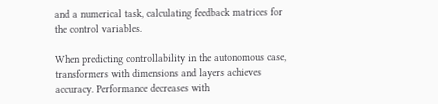and a numerical task, calculating feedback matrices for the control variables.

When predicting controllability in the autonomous case, transformers with dimensions and layers achieves accuracy. Performance decreases with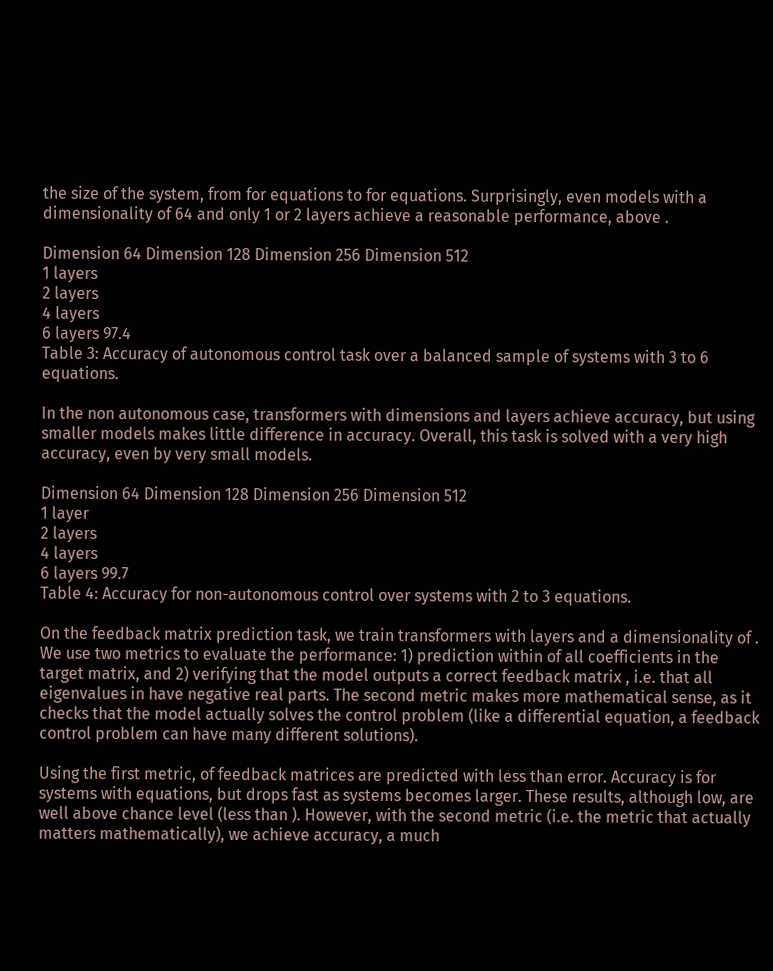the size of the system, from for equations to for equations. Surprisingly, even models with a dimensionality of 64 and only 1 or 2 layers achieve a reasonable performance, above .

Dimension 64 Dimension 128 Dimension 256 Dimension 512
1 layers
2 layers
4 layers
6 layers 97.4
Table 3: Accuracy of autonomous control task over a balanced sample of systems with 3 to 6 equations.

In the non autonomous case, transformers with dimensions and layers achieve accuracy, but using smaller models makes little difference in accuracy. Overall, this task is solved with a very high accuracy, even by very small models.

Dimension 64 Dimension 128 Dimension 256 Dimension 512
1 layer
2 layers
4 layers
6 layers 99.7
Table 4: Accuracy for non-autonomous control over systems with 2 to 3 equations.

On the feedback matrix prediction task, we train transformers with layers and a dimensionality of . We use two metrics to evaluate the performance: 1) prediction within of all coefficients in the target matrix, and 2) verifying that the model outputs a correct feedback matrix , i.e. that all eigenvalues in have negative real parts. The second metric makes more mathematical sense, as it checks that the model actually solves the control problem (like a differential equation, a feedback control problem can have many different solutions).

Using the first metric, of feedback matrices are predicted with less than error. Accuracy is for systems with equations, but drops fast as systems becomes larger. These results, although low, are well above chance level (less than ). However, with the second metric (i.e. the metric that actually matters mathematically), we achieve accuracy, a much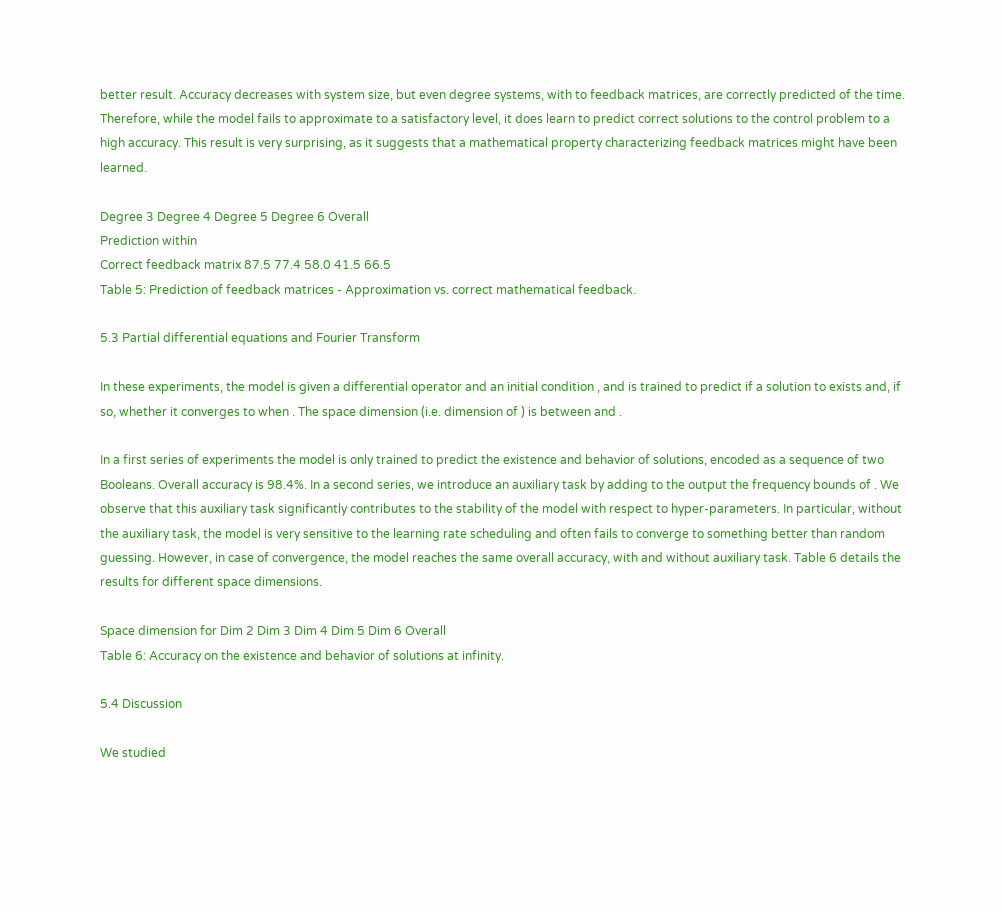better result. Accuracy decreases with system size, but even degree systems, with to feedback matrices, are correctly predicted of the time. Therefore, while the model fails to approximate to a satisfactory level, it does learn to predict correct solutions to the control problem to a high accuracy. This result is very surprising, as it suggests that a mathematical property characterizing feedback matrices might have been learned.

Degree 3 Degree 4 Degree 5 Degree 6 Overall
Prediction within
Correct feedback matrix 87.5 77.4 58.0 41.5 66.5
Table 5: Prediction of feedback matrices - Approximation vs. correct mathematical feedback.

5.3 Partial differential equations and Fourier Transform

In these experiments, the model is given a differential operator and an initial condition , and is trained to predict if a solution to exists and, if so, whether it converges to when . The space dimension (i.e. dimension of ) is between and .

In a first series of experiments the model is only trained to predict the existence and behavior of solutions, encoded as a sequence of two Booleans. Overall accuracy is 98.4%. In a second series, we introduce an auxiliary task by adding to the output the frequency bounds of . We observe that this auxiliary task significantly contributes to the stability of the model with respect to hyper-parameters. In particular, without the auxiliary task, the model is very sensitive to the learning rate scheduling and often fails to converge to something better than random guessing. However, in case of convergence, the model reaches the same overall accuracy, with and without auxiliary task. Table 6 details the results for different space dimensions.

Space dimension for Dim 2 Dim 3 Dim 4 Dim 5 Dim 6 Overall
Table 6: Accuracy on the existence and behavior of solutions at infinity.

5.4 Discussion

We studied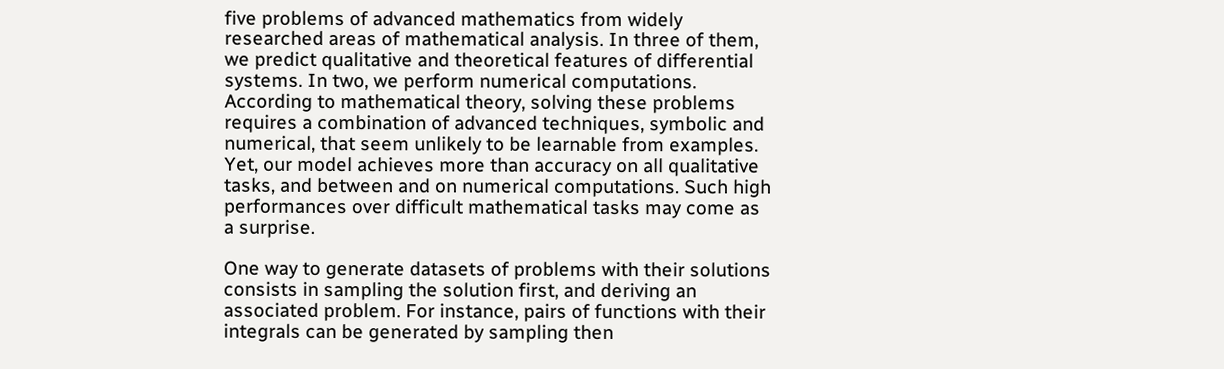five problems of advanced mathematics from widely researched areas of mathematical analysis. In three of them, we predict qualitative and theoretical features of differential systems. In two, we perform numerical computations. According to mathematical theory, solving these problems requires a combination of advanced techniques, symbolic and numerical, that seem unlikely to be learnable from examples. Yet, our model achieves more than accuracy on all qualitative tasks, and between and on numerical computations. Such high performances over difficult mathematical tasks may come as a surprise.

One way to generate datasets of problems with their solutions consists in sampling the solution first, and deriving an associated problem. For instance, pairs of functions with their integrals can be generated by sampling then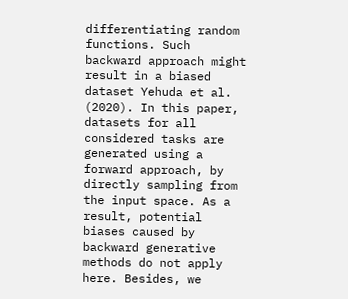differentiating random functions. Such backward approach might result in a biased dataset Yehuda et al. (2020). In this paper, datasets for all considered tasks are generated using a forward approach, by directly sampling from the input space. As a result, potential biases caused by backward generative methods do not apply here. Besides, we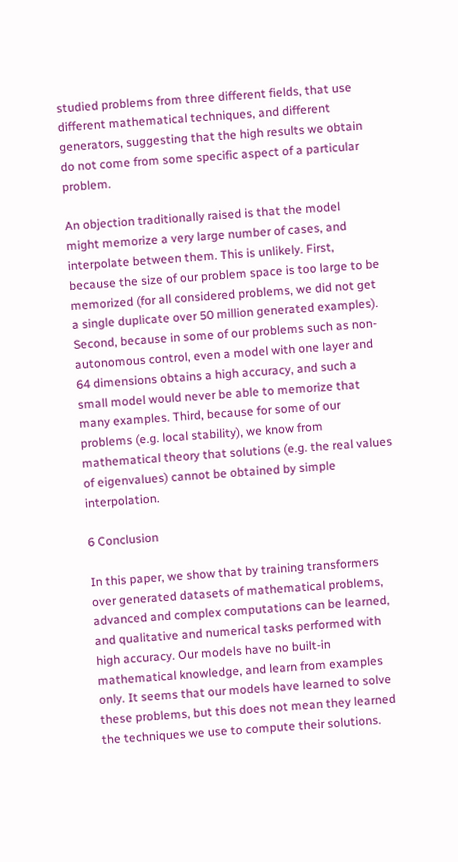studied problems from three different fields, that use different mathematical techniques, and different generators, suggesting that the high results we obtain do not come from some specific aspect of a particular problem.

An objection traditionally raised is that the model might memorize a very large number of cases, and interpolate between them. This is unlikely. First, because the size of our problem space is too large to be memorized (for all considered problems, we did not get a single duplicate over 50 million generated examples). Second, because in some of our problems such as non-autonomous control, even a model with one layer and 64 dimensions obtains a high accuracy, and such a small model would never be able to memorize that many examples. Third, because for some of our problems (e.g. local stability), we know from mathematical theory that solutions (e.g. the real values of eigenvalues) cannot be obtained by simple interpolation.

6 Conclusion

In this paper, we show that by training transformers over generated datasets of mathematical problems, advanced and complex computations can be learned, and qualitative and numerical tasks performed with high accuracy. Our models have no built-in mathematical knowledge, and learn from examples only. It seems that our models have learned to solve these problems, but this does not mean they learned the techniques we use to compute their solutions.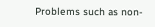Problems such as non-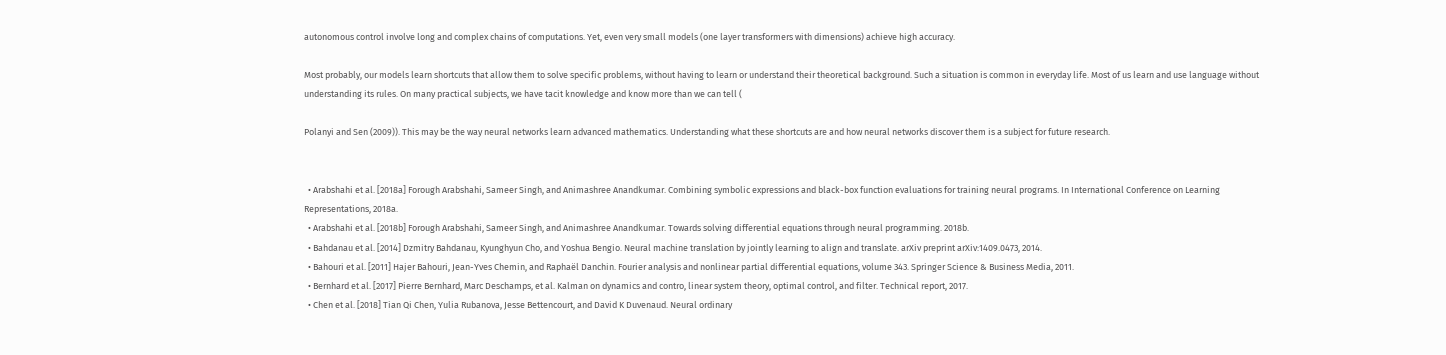autonomous control involve long and complex chains of computations. Yet, even very small models (one layer transformers with dimensions) achieve high accuracy.

Most probably, our models learn shortcuts that allow them to solve specific problems, without having to learn or understand their theoretical background. Such a situation is common in everyday life. Most of us learn and use language without understanding its rules. On many practical subjects, we have tacit knowledge and know more than we can tell (

Polanyi and Sen (2009)). This may be the way neural networks learn advanced mathematics. Understanding what these shortcuts are and how neural networks discover them is a subject for future research.


  • Arabshahi et al. [2018a] Forough Arabshahi, Sameer Singh, and Animashree Anandkumar. Combining symbolic expressions and black-box function evaluations for training neural programs. In International Conference on Learning Representations, 2018a.
  • Arabshahi et al. [2018b] Forough Arabshahi, Sameer Singh, and Animashree Anandkumar. Towards solving differential equations through neural programming. 2018b.
  • Bahdanau et al. [2014] Dzmitry Bahdanau, Kyunghyun Cho, and Yoshua Bengio. Neural machine translation by jointly learning to align and translate. arXiv preprint arXiv:1409.0473, 2014.
  • Bahouri et al. [2011] Hajer Bahouri, Jean-Yves Chemin, and Raphaël Danchin. Fourier analysis and nonlinear partial differential equations, volume 343. Springer Science & Business Media, 2011.
  • Bernhard et al. [2017] Pierre Bernhard, Marc Deschamps, et al. Kalman on dynamics and contro, linear system theory, optimal control, and filter. Technical report, 2017.
  • Chen et al. [2018] Tian Qi Chen, Yulia Rubanova, Jesse Bettencourt, and David K Duvenaud. Neural ordinary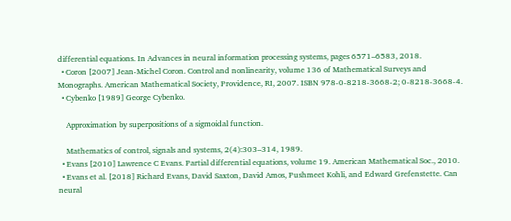differential equations. In Advances in neural information processing systems, pages 6571–6583, 2018.
  • Coron [2007] Jean-Michel Coron. Control and nonlinearity, volume 136 of Mathematical Surveys and Monographs. American Mathematical Society, Providence, RI, 2007. ISBN 978-0-8218-3668-2; 0-8218-3668-4.
  • Cybenko [1989] George Cybenko.

    Approximation by superpositions of a sigmoidal function.

    Mathematics of control, signals and systems, 2(4):303–314, 1989.
  • Evans [2010] Lawrence C Evans. Partial differential equations, volume 19. American Mathematical Soc., 2010.
  • Evans et al. [2018] Richard Evans, David Saxton, David Amos, Pushmeet Kohli, and Edward Grefenstette. Can neural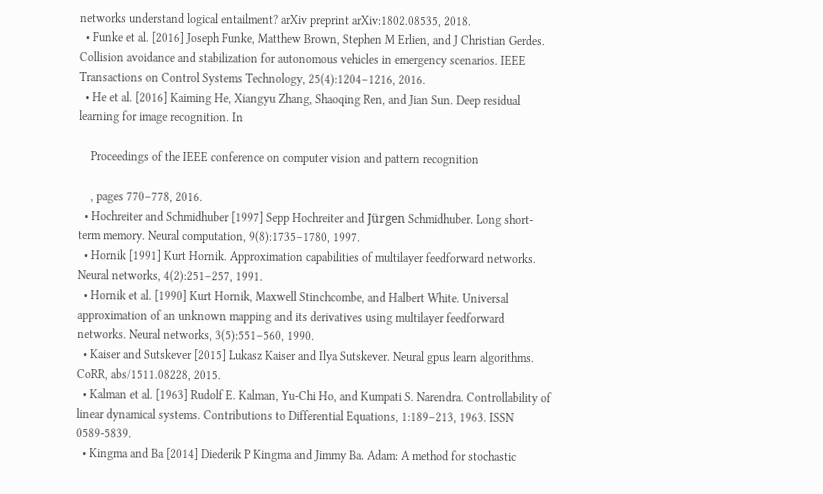networks understand logical entailment? arXiv preprint arXiv:1802.08535, 2018.
  • Funke et al. [2016] Joseph Funke, Matthew Brown, Stephen M Erlien, and J Christian Gerdes. Collision avoidance and stabilization for autonomous vehicles in emergency scenarios. IEEE Transactions on Control Systems Technology, 25(4):1204–1216, 2016.
  • He et al. [2016] Kaiming He, Xiangyu Zhang, Shaoqing Ren, and Jian Sun. Deep residual learning for image recognition. In

    Proceedings of the IEEE conference on computer vision and pattern recognition

    , pages 770–778, 2016.
  • Hochreiter and Schmidhuber [1997] Sepp Hochreiter and Jürgen Schmidhuber. Long short-term memory. Neural computation, 9(8):1735–1780, 1997.
  • Hornik [1991] Kurt Hornik. Approximation capabilities of multilayer feedforward networks. Neural networks, 4(2):251–257, 1991.
  • Hornik et al. [1990] Kurt Hornik, Maxwell Stinchcombe, and Halbert White. Universal approximation of an unknown mapping and its derivatives using multilayer feedforward networks. Neural networks, 3(5):551–560, 1990.
  • Kaiser and Sutskever [2015] Lukasz Kaiser and Ilya Sutskever. Neural gpus learn algorithms. CoRR, abs/1511.08228, 2015.
  • Kalman et al. [1963] Rudolf E. Kalman, Yu-Chi Ho, and Kumpati S. Narendra. Controllability of linear dynamical systems. Contributions to Differential Equations, 1:189–213, 1963. ISSN 0589-5839.
  • Kingma and Ba [2014] Diederik P Kingma and Jimmy Ba. Adam: A method for stochastic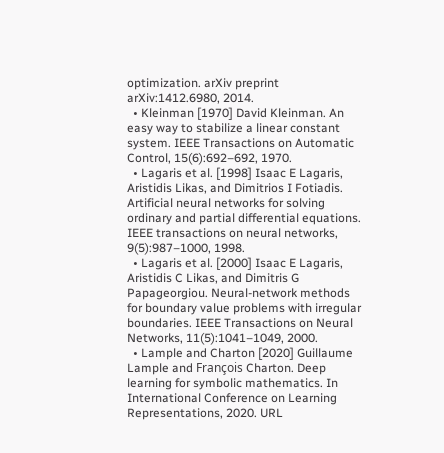optimization. arXiv preprint arXiv:1412.6980, 2014.
  • Kleinman [1970] David Kleinman. An easy way to stabilize a linear constant system. IEEE Transactions on Automatic Control, 15(6):692–692, 1970.
  • Lagaris et al. [1998] Isaac E Lagaris, Aristidis Likas, and Dimitrios I Fotiadis. Artificial neural networks for solving ordinary and partial differential equations. IEEE transactions on neural networks, 9(5):987–1000, 1998.
  • Lagaris et al. [2000] Isaac E Lagaris, Aristidis C Likas, and Dimitris G Papageorgiou. Neural-network methods for boundary value problems with irregular boundaries. IEEE Transactions on Neural Networks, 11(5):1041–1049, 2000.
  • Lample and Charton [2020] Guillaume Lample and François Charton. Deep learning for symbolic mathematics. In International Conference on Learning Representations, 2020. URL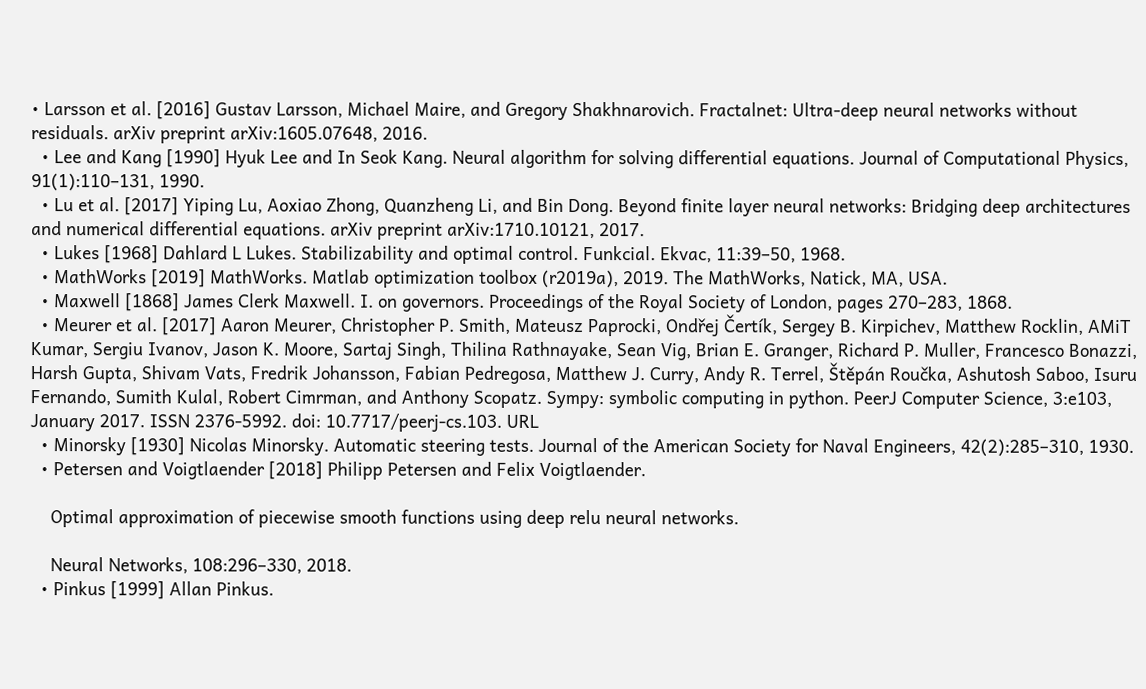• Larsson et al. [2016] Gustav Larsson, Michael Maire, and Gregory Shakhnarovich. Fractalnet: Ultra-deep neural networks without residuals. arXiv preprint arXiv:1605.07648, 2016.
  • Lee and Kang [1990] Hyuk Lee and In Seok Kang. Neural algorithm for solving differential equations. Journal of Computational Physics, 91(1):110–131, 1990.
  • Lu et al. [2017] Yiping Lu, Aoxiao Zhong, Quanzheng Li, and Bin Dong. Beyond finite layer neural networks: Bridging deep architectures and numerical differential equations. arXiv preprint arXiv:1710.10121, 2017.
  • Lukes [1968] Dahlard L Lukes. Stabilizability and optimal control. Funkcial. Ekvac, 11:39–50, 1968.
  • MathWorks [2019] MathWorks. Matlab optimization toolbox (r2019a), 2019. The MathWorks, Natick, MA, USA.
  • Maxwell [1868] James Clerk Maxwell. I. on governors. Proceedings of the Royal Society of London, pages 270–283, 1868.
  • Meurer et al. [2017] Aaron Meurer, Christopher P. Smith, Mateusz Paprocki, Ondřej Čertík, Sergey B. Kirpichev, Matthew Rocklin, AMiT Kumar, Sergiu Ivanov, Jason K. Moore, Sartaj Singh, Thilina Rathnayake, Sean Vig, Brian E. Granger, Richard P. Muller, Francesco Bonazzi, Harsh Gupta, Shivam Vats, Fredrik Johansson, Fabian Pedregosa, Matthew J. Curry, Andy R. Terrel, Štěpán Roučka, Ashutosh Saboo, Isuru Fernando, Sumith Kulal, Robert Cimrman, and Anthony Scopatz. Sympy: symbolic computing in python. PeerJ Computer Science, 3:e103, January 2017. ISSN 2376-5992. doi: 10.7717/peerj-cs.103. URL
  • Minorsky [1930] Nicolas Minorsky. Automatic steering tests. Journal of the American Society for Naval Engineers, 42(2):285–310, 1930.
  • Petersen and Voigtlaender [2018] Philipp Petersen and Felix Voigtlaender.

    Optimal approximation of piecewise smooth functions using deep relu neural networks.

    Neural Networks, 108:296–330, 2018.
  • Pinkus [1999] Allan Pinkus.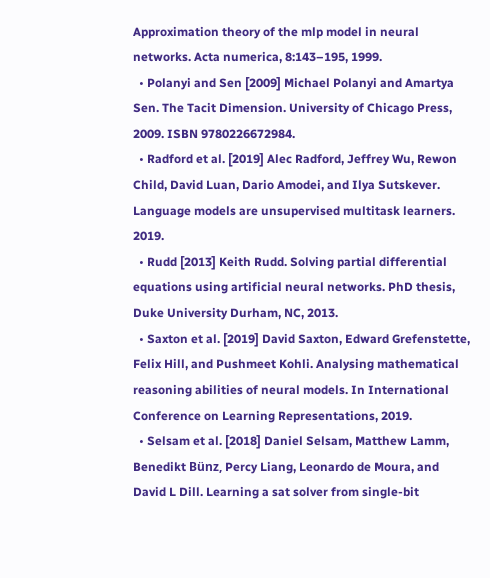Approximation theory of the mlp model in neural networks. Acta numerica, 8:143–195, 1999.
  • Polanyi and Sen [2009] Michael Polanyi and Amartya Sen. The Tacit Dimension. University of Chicago Press, 2009. ISBN 9780226672984.
  • Radford et al. [2019] Alec Radford, Jeffrey Wu, Rewon Child, David Luan, Dario Amodei, and Ilya Sutskever. Language models are unsupervised multitask learners. 2019.
  • Rudd [2013] Keith Rudd. Solving partial differential equations using artificial neural networks. PhD thesis, Duke University Durham, NC, 2013.
  • Saxton et al. [2019] David Saxton, Edward Grefenstette, Felix Hill, and Pushmeet Kohli. Analysing mathematical reasoning abilities of neural models. In International Conference on Learning Representations, 2019.
  • Selsam et al. [2018] Daniel Selsam, Matthew Lamm, Benedikt Bünz, Percy Liang, Leonardo de Moura, and David L Dill. Learning a sat solver from single-bit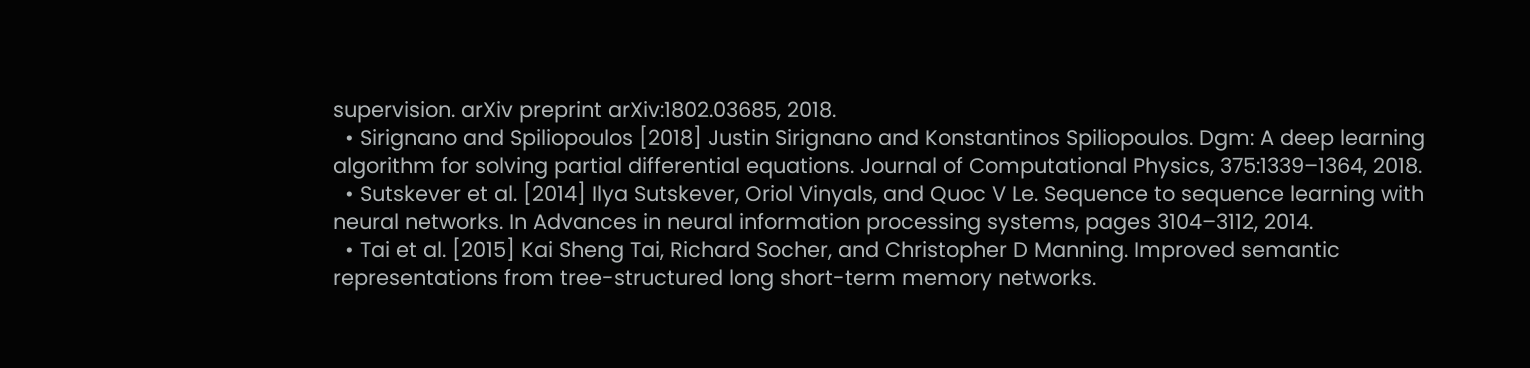supervision. arXiv preprint arXiv:1802.03685, 2018.
  • Sirignano and Spiliopoulos [2018] Justin Sirignano and Konstantinos Spiliopoulos. Dgm: A deep learning algorithm for solving partial differential equations. Journal of Computational Physics, 375:1339–1364, 2018.
  • Sutskever et al. [2014] Ilya Sutskever, Oriol Vinyals, and Quoc V Le. Sequence to sequence learning with neural networks. In Advances in neural information processing systems, pages 3104–3112, 2014.
  • Tai et al. [2015] Kai Sheng Tai, Richard Socher, and Christopher D Manning. Improved semantic representations from tree-structured long short-term memory networks.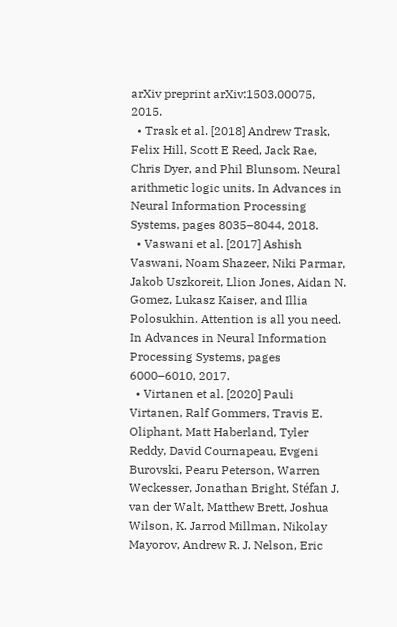arXiv preprint arXiv:1503.00075, 2015.
  • Trask et al. [2018] Andrew Trask, Felix Hill, Scott E Reed, Jack Rae, Chris Dyer, and Phil Blunsom. Neural arithmetic logic units. In Advances in Neural Information Processing Systems, pages 8035–8044, 2018.
  • Vaswani et al. [2017] Ashish Vaswani, Noam Shazeer, Niki Parmar, Jakob Uszkoreit, Llion Jones, Aidan N. Gomez, Lukasz Kaiser, and Illia Polosukhin. Attention is all you need. In Advances in Neural Information Processing Systems, pages 6000–6010, 2017.
  • Virtanen et al. [2020] Pauli Virtanen, Ralf Gommers, Travis E. Oliphant, Matt Haberland, Tyler Reddy, David Cournapeau, Evgeni Burovski, Pearu Peterson, Warren Weckesser, Jonathan Bright, Stéfan J. van der Walt, Matthew Brett, Joshua Wilson, K. Jarrod Millman, Nikolay Mayorov, Andrew R. J. Nelson, Eric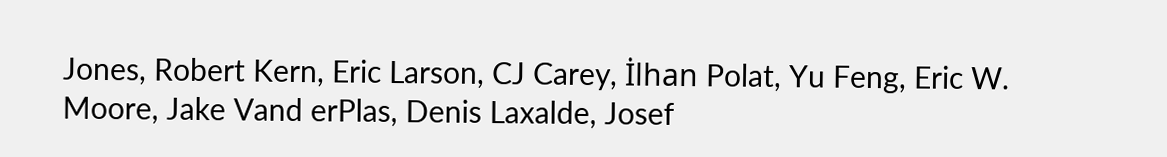Jones, Robert Kern, Eric Larson, CJ Carey, İlhan Polat, Yu Feng, Eric W. Moore, Jake Vand erPlas, Denis Laxalde, Josef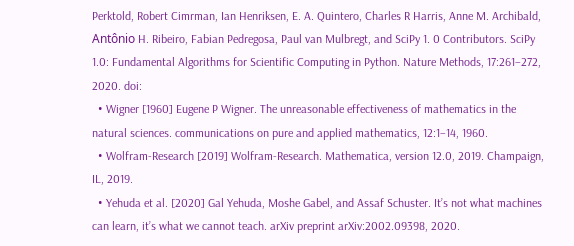Perktold, Robert Cimrman, Ian Henriksen, E. A. Quintero, Charles R Harris, Anne M. Archibald, Antônio H. Ribeiro, Fabian Pedregosa, Paul van Mulbregt, and SciPy 1. 0 Contributors. SciPy 1.0: Fundamental Algorithms for Scientific Computing in Python. Nature Methods, 17:261–272, 2020. doi:
  • Wigner [1960] Eugene P Wigner. The unreasonable effectiveness of mathematics in the natural sciences. communications on pure and applied mathematics, 12:1–14, 1960.
  • Wolfram-Research [2019] Wolfram-Research. Mathematica, version 12.0, 2019. Champaign, IL, 2019.
  • Yehuda et al. [2020] Gal Yehuda, Moshe Gabel, and Assaf Schuster. It’s not what machines can learn, it’s what we cannot teach. arXiv preprint arXiv:2002.09398, 2020.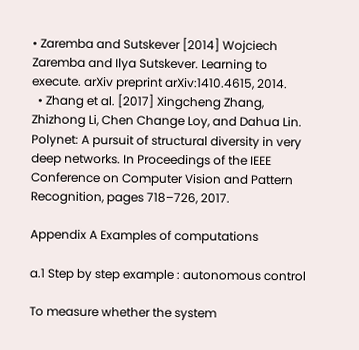• Zaremba and Sutskever [2014] Wojciech Zaremba and Ilya Sutskever. Learning to execute. arXiv preprint arXiv:1410.4615, 2014.
  • Zhang et al. [2017] Xingcheng Zhang, Zhizhong Li, Chen Change Loy, and Dahua Lin. Polynet: A pursuit of structural diversity in very deep networks. In Proceedings of the IEEE Conference on Computer Vision and Pattern Recognition, pages 718–726, 2017.

Appendix A Examples of computations

a.1 Step by step example : autonomous control

To measure whether the system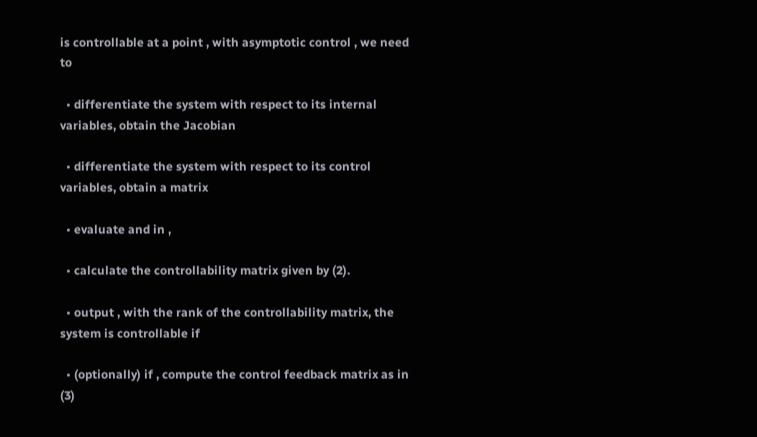is controllable at a point , with asymptotic control , we need to

  • differentiate the system with respect to its internal variables, obtain the Jacobian

  • differentiate the system with respect to its control variables, obtain a matrix

  • evaluate and in ,

  • calculate the controllability matrix given by (2).

  • output , with the rank of the controllability matrix, the system is controllable if

  • (optionally) if , compute the control feedback matrix as in (3)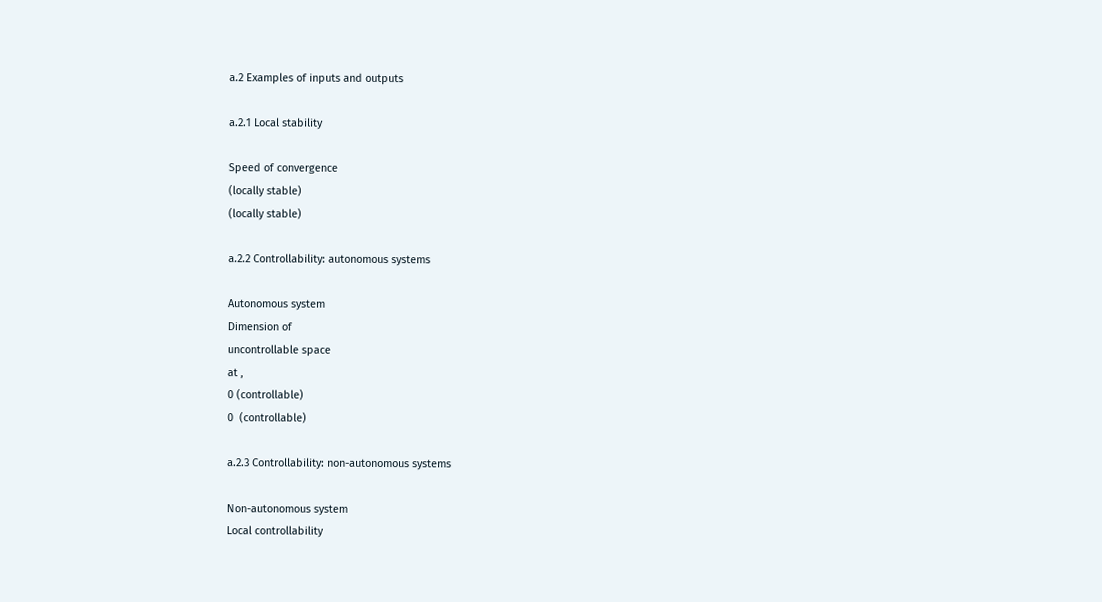a.2 Examples of inputs and outputs

a.2.1 Local stability

Speed of convergence
(locally stable)
(locally stable)

a.2.2 Controllability: autonomous systems

Autonomous system
Dimension of
uncontrollable space
at ,
0 (controllable)
0  (controllable)

a.2.3 Controllability: non-autonomous systems

Non-autonomous system
Local controllability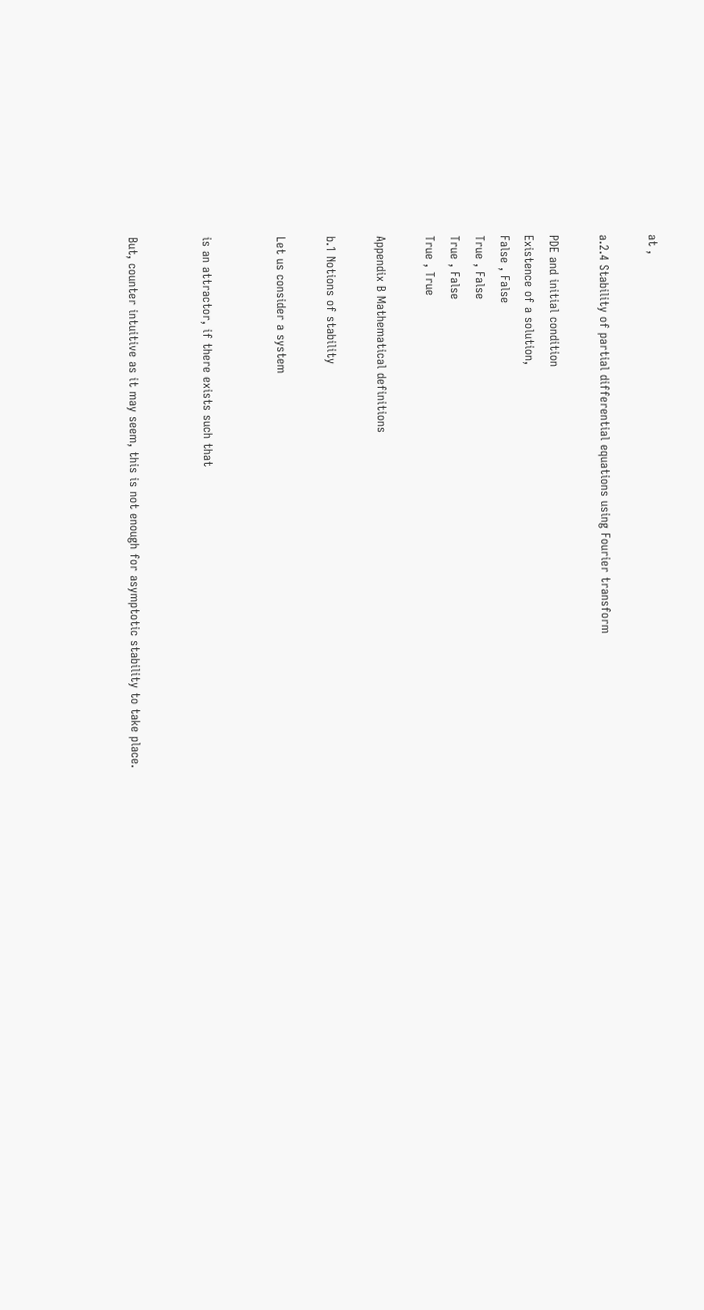at ,

a.2.4 Stability of partial differential equations using Fourier transform

PDE and initial condition
Existence of a solution,
False , False
True , False
True , False
True , True

Appendix B Mathematical definitions

b.1 Notions of stability

Let us consider a system


is an attractor, if there exists such that


But, counter intuitive as it may seem, this is not enough for asymptotic stability to take place.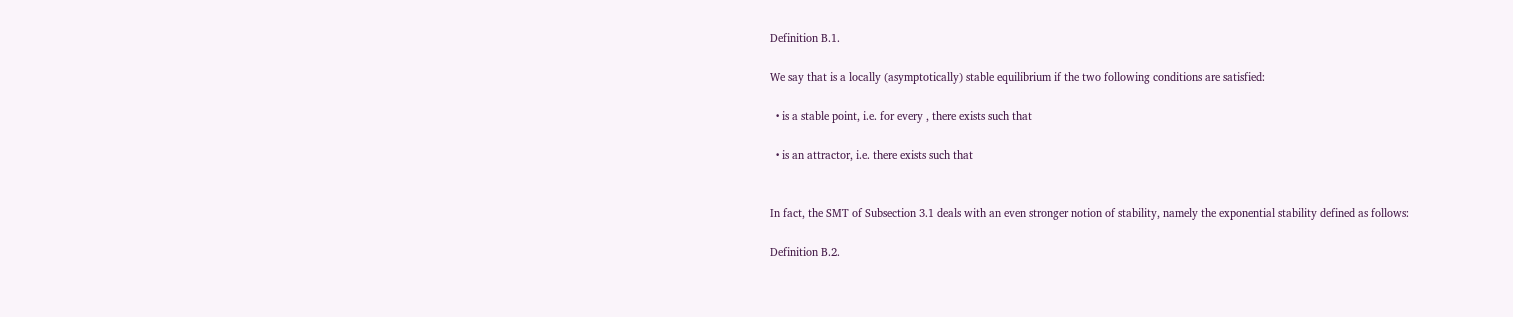Definition B.1.

We say that is a locally (asymptotically) stable equilibrium if the two following conditions are satisfied:

  • is a stable point, i.e. for every , there exists such that

  • is an attractor, i.e. there exists such that


In fact, the SMT of Subsection 3.1 deals with an even stronger notion of stability, namely the exponential stability defined as follows:

Definition B.2.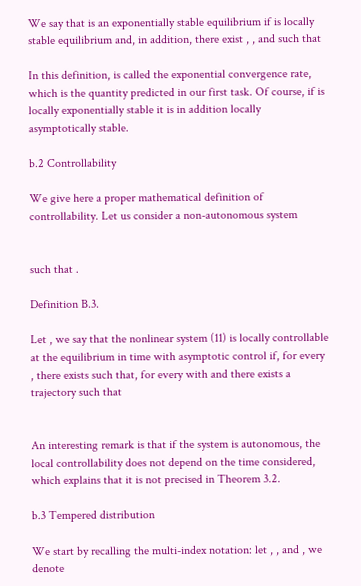We say that is an exponentially stable equilibrium if is locally stable equilibrium and, in addition, there exist , , and such that

In this definition, is called the exponential convergence rate, which is the quantity predicted in our first task. Of course, if is locally exponentially stable it is in addition locally asymptotically stable.

b.2 Controllability

We give here a proper mathematical definition of controllability. Let us consider a non-autonomous system


such that .

Definition B.3.

Let , we say that the nonlinear system (11) is locally controllable at the equilibrium in time with asymptotic control if, for every , there exists such that, for every with and there exists a trajectory such that


An interesting remark is that if the system is autonomous, the local controllability does not depend on the time considered, which explains that it is not precised in Theorem 3.2.

b.3 Tempered distribution

We start by recalling the multi-index notation: let , , and , we denote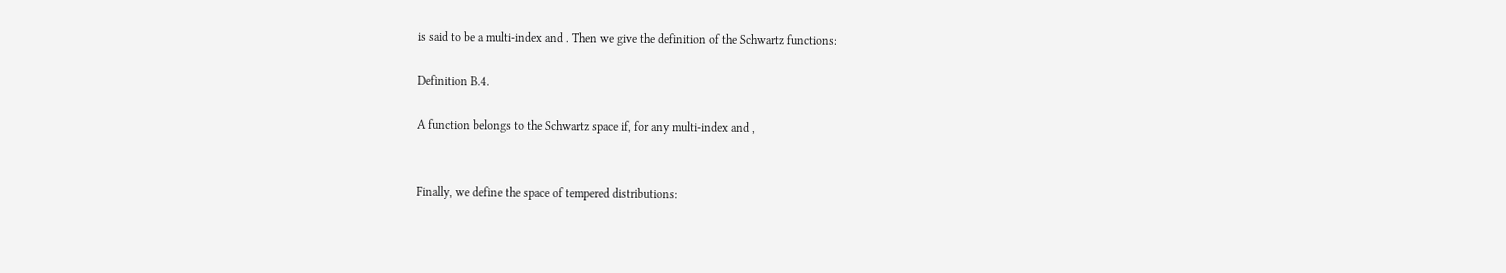is said to be a multi-index and . Then we give the definition of the Schwartz functions:

Definition B.4.

A function belongs to the Schwartz space if, for any multi-index and ,


Finally, we define the space of tempered distributions: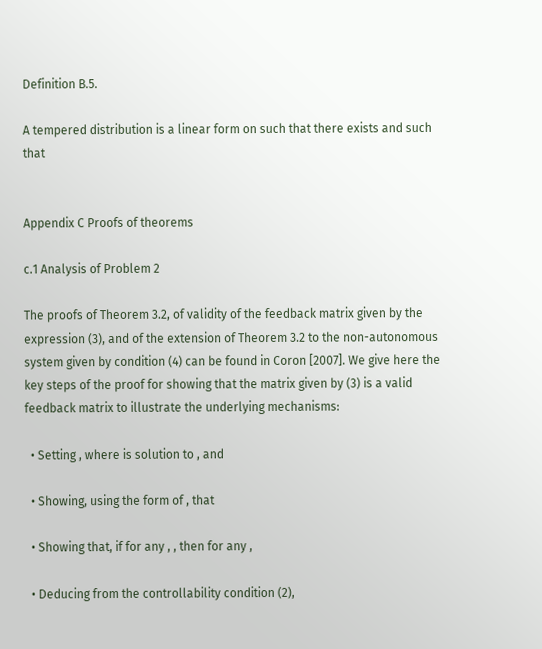Definition B.5.

A tempered distribution is a linear form on such that there exists and such that


Appendix C Proofs of theorems

c.1 Analysis of Problem 2

The proofs of Theorem 3.2, of validity of the feedback matrix given by the expression (3), and of the extension of Theorem 3.2 to the non-autonomous system given by condition (4) can be found in Coron [2007]. We give here the key steps of the proof for showing that the matrix given by (3) is a valid feedback matrix to illustrate the underlying mechanisms:

  • Setting , where is solution to , and

  • Showing, using the form of , that

  • Showing that, if for any , , then for any ,

  • Deducing from the controllability condition (2),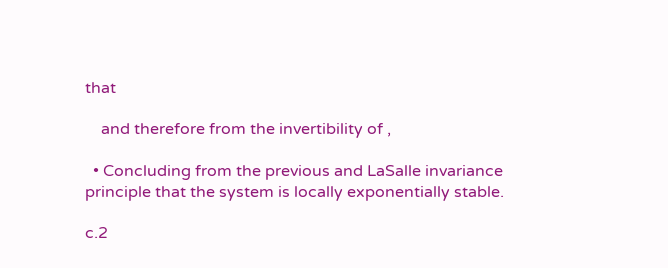that

    and therefore from the invertibility of ,

  • Concluding from the previous and LaSalle invariance principle that the system is locally exponentially stable.

c.2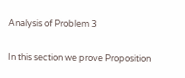Analysis of Problem 3

In this section we prove Proposition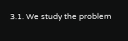3.1. We study the problem